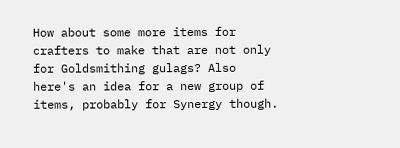How about some more items for crafters to make that are not only for Goldsmithing gulags? Also here's an idea for a new group of items, probably for Synergy though.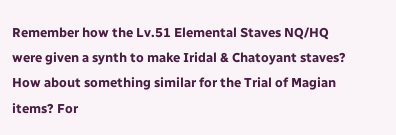Remember how the Lv.51 Elemental Staves NQ/HQ were given a synth to make Iridal & Chatoyant staves? How about something similar for the Trial of Magian items? For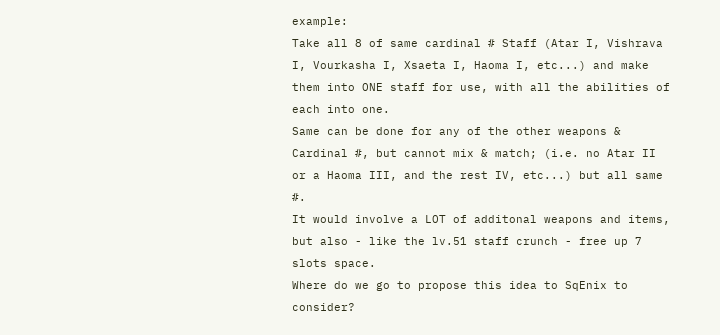example:
Take all 8 of same cardinal # Staff (Atar I, Vishrava I, Vourkasha I, Xsaeta I, Haoma I, etc...) and make them into ONE staff for use, with all the abilities of each into one.
Same can be done for any of the other weapons & Cardinal #, but cannot mix & match; (i.e. no Atar II or a Haoma III, and the rest IV, etc...) but all same #.
It would involve a LOT of additonal weapons and items, but also - like the lv.51 staff crunch - free up 7 slots space.
Where do we go to propose this idea to SqEnix to consider?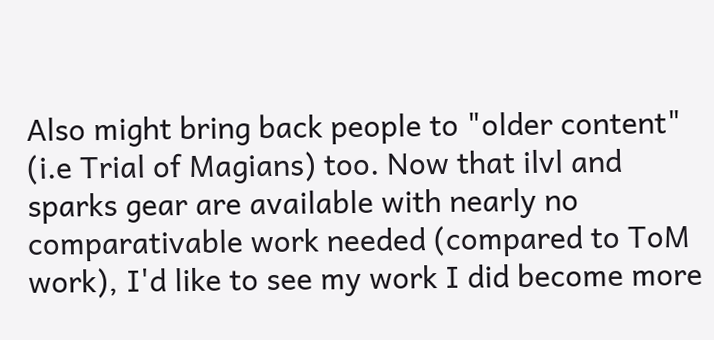Also might bring back people to "older content" (i.e Trial of Magians) too. Now that ilvl and sparks gear are available with nearly no comparativable work needed (compared to ToM work), I'd like to see my work I did become more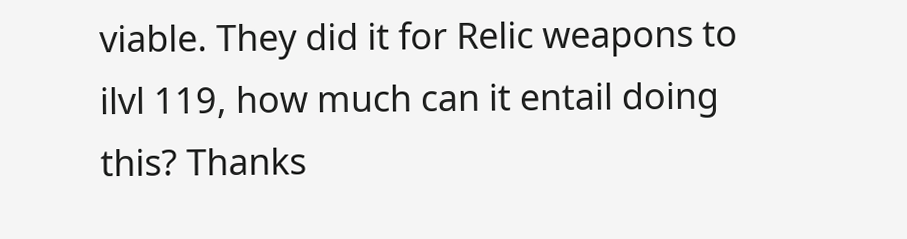viable. They did it for Relic weapons to ilvl 119, how much can it entail doing this? Thanks